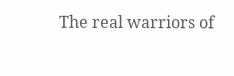The real warriors of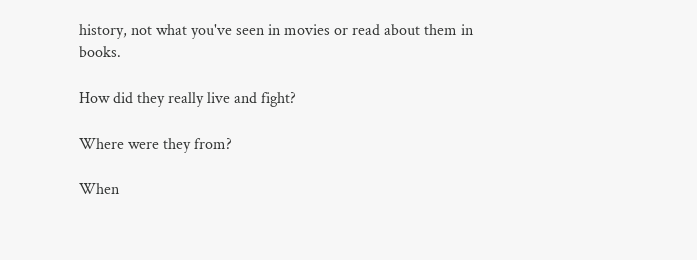history, not what you've seen in movies or read about them in books.

How did they really live and fight?

Where were they from?

When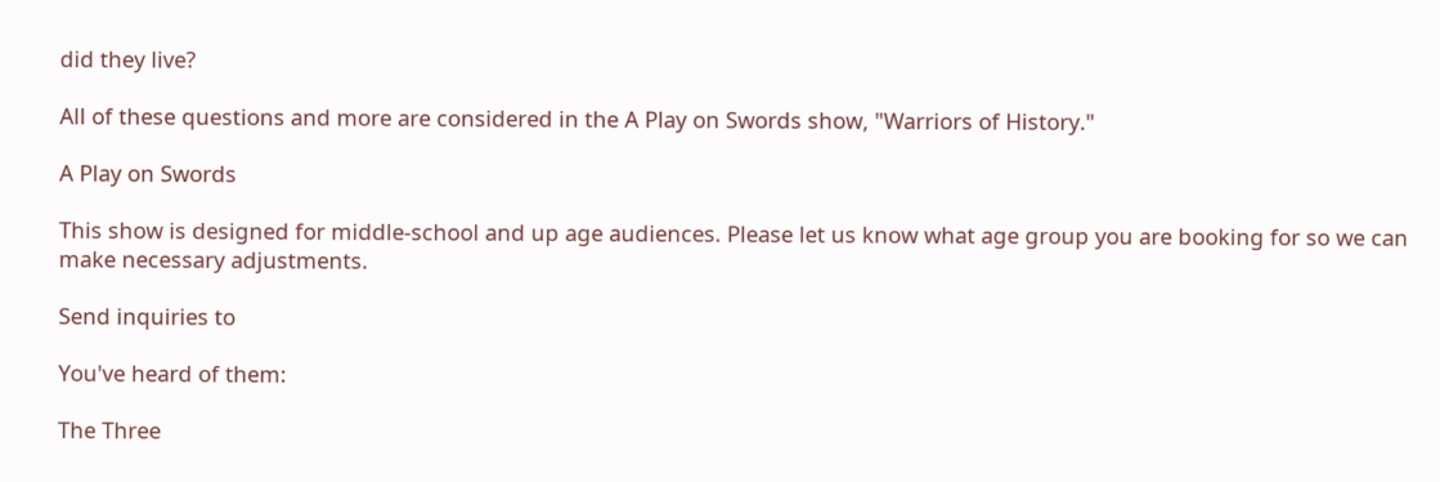did they live?

All of these questions and more are considered in the A Play on Swords show, "Warriors of History."

A Play on Swords

This show is designed for middle-school and up age audiences. Please let us know what age group you are booking for so we can make necessary adjustments.

Send inquiries to

You've heard of them:

The Three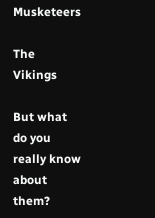Musketeers

The Vikings

But what do you really know about them?